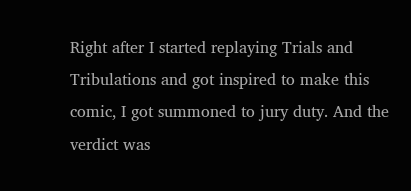Right after I started replaying Trials and Tribulations and got inspired to make this comic, I got summoned to jury duty. And the verdict was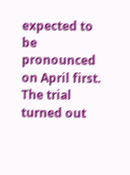expected to be pronounced on April first. The trial turned out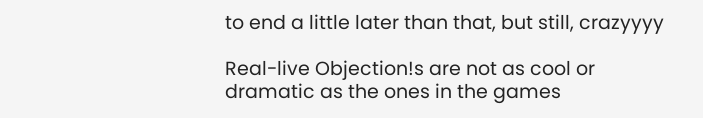to end a little later than that, but still, crazyyyy

Real-live Objection!s are not as cool or dramatic as the ones in the games